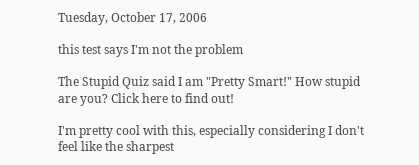Tuesday, October 17, 2006

this test says I'm not the problem

The Stupid Quiz said I am "Pretty Smart!" How stupid are you? Click here to find out!

I'm pretty cool with this, especially considering I don't feel like the sharpest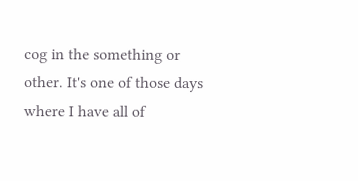cog in the something or other. It's one of those days where I have all of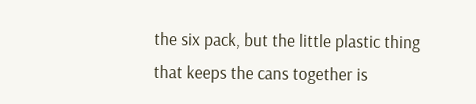the six pack, but the little plastic thing that keeps the cans together is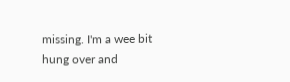missing. I'm a wee bit hung over and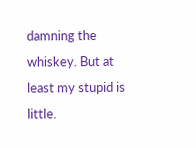damning the whiskey. But at least my stupid is little.